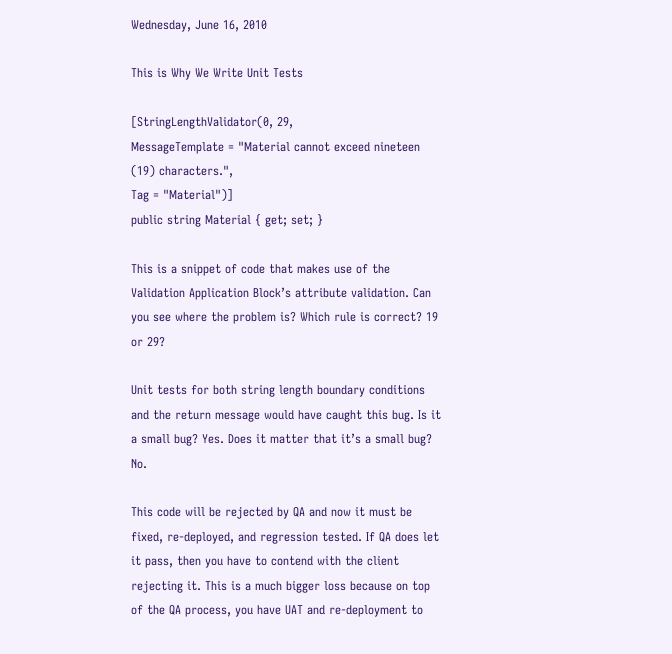Wednesday, June 16, 2010

This is Why We Write Unit Tests

[StringLengthValidator(0, 29,
MessageTemplate = "Material cannot exceed nineteen (19) characters.",
Tag = "Material")]
public string Material { get; set; }

This is a snippet of code that makes use of the Validation Application Block’s attribute validation. Can you see where the problem is? Which rule is correct? 19 or 29?

Unit tests for both string length boundary conditions and the return message would have caught this bug. Is it a small bug? Yes. Does it matter that it’s a small bug? No.

This code will be rejected by QA and now it must be fixed, re-deployed, and regression tested. If QA does let it pass, then you have to contend with the client rejecting it. This is a much bigger loss because on top of the QA process, you have UAT and re-deployment to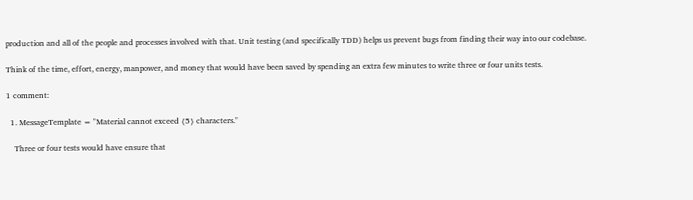production and all of the people and processes involved with that. Unit testing (and specifically TDD) helps us prevent bugs from finding their way into our codebase.

Think of the time, effort, energy, manpower, and money that would have been saved by spending an extra few minutes to write three or four units tests.

1 comment:

  1. MessageTemplate = "Material cannot exceed {5} characters."

    Three or four tests would have ensure that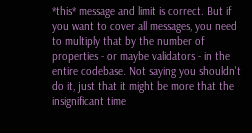*this* message and limit is correct. But if you want to cover all messages, you need to multiply that by the number of properties - or maybe validators - in the entire codebase. Not saying you shouldn't do it, just that it might be more that the insignificant time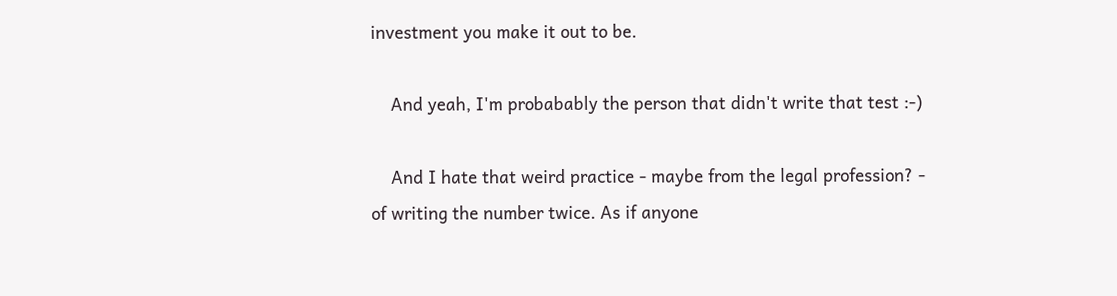investment you make it out to be.

    And yeah, I'm probabably the person that didn't write that test :-)

    And I hate that weird practice - maybe from the legal profession? - of writing the number twice. As if anyone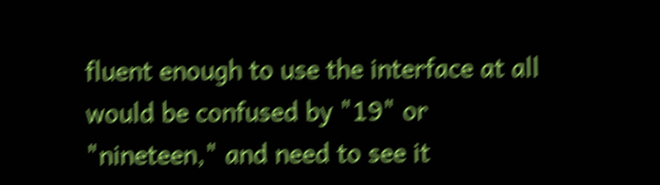fluent enough to use the interface at all would be confused by "19" or "nineteen," and need to see it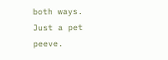both ways. Just a pet peeve.